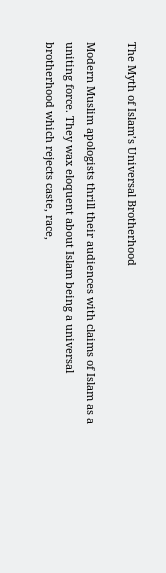The Myth of Islam’s Universal Brotherhood

Modern Muslim apologists thrill their audiences with claims of Islam as a uniting force. They wax eloquent about Islam being a universal brotherhood which rejects caste, race,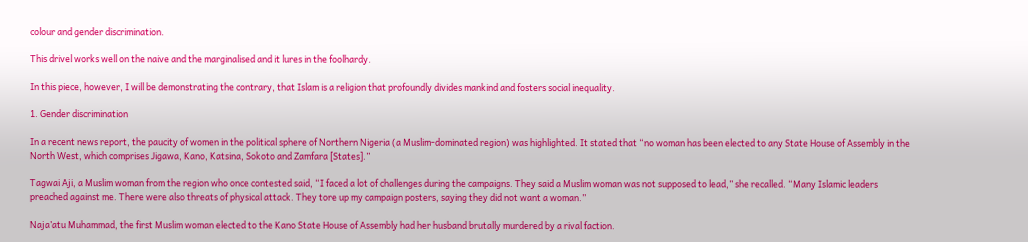colour and gender discrimination.

This drivel works well on the naive and the marginalised and it lures in the foolhardy.

In this piece, however, I will be demonstrating the contrary, that Islam is a religion that profoundly divides mankind and fosters social inequality.

1. Gender discrimination

In a recent news report, the paucity of women in the political sphere of Northern Nigeria (a Muslim-dominated region) was highlighted. It stated that “no woman has been elected to any State House of Assembly in the North West, which comprises Jigawa, Kano, Katsina, Sokoto and Zamfara [States].”

Tagwai Aji, a Muslim woman from the region who once contested said, “I faced a lot of challenges during the campaigns. They said a Muslim woman was not supposed to lead,” she recalled. “Many Islamic leaders preached against me. There were also threats of physical attack. They tore up my campaign posters, saying they did not want a woman.”

Naja’atu Muhammad, the first Muslim woman elected to the Kano State House of Assembly had her husband brutally murdered by a rival faction.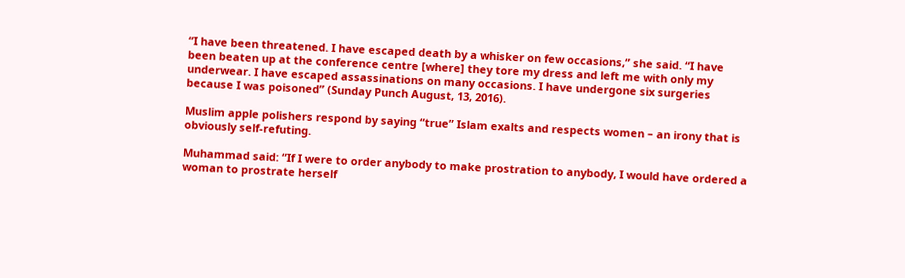“I have been threatened. I have escaped death by a whisker on few occasions,” she said. “I have been beaten up at the conference centre [where] they tore my dress and left me with only my underwear. I have escaped assassinations on many occasions. I have undergone six surgeries because I was poisoned” (Sunday Punch August, 13, 2016).

Muslim apple polishers respond by saying “true” Islam exalts and respects women – an irony that is obviously self-refuting.

Muhammad said: “If I were to order anybody to make prostration to anybody, I would have ordered a woman to prostrate herself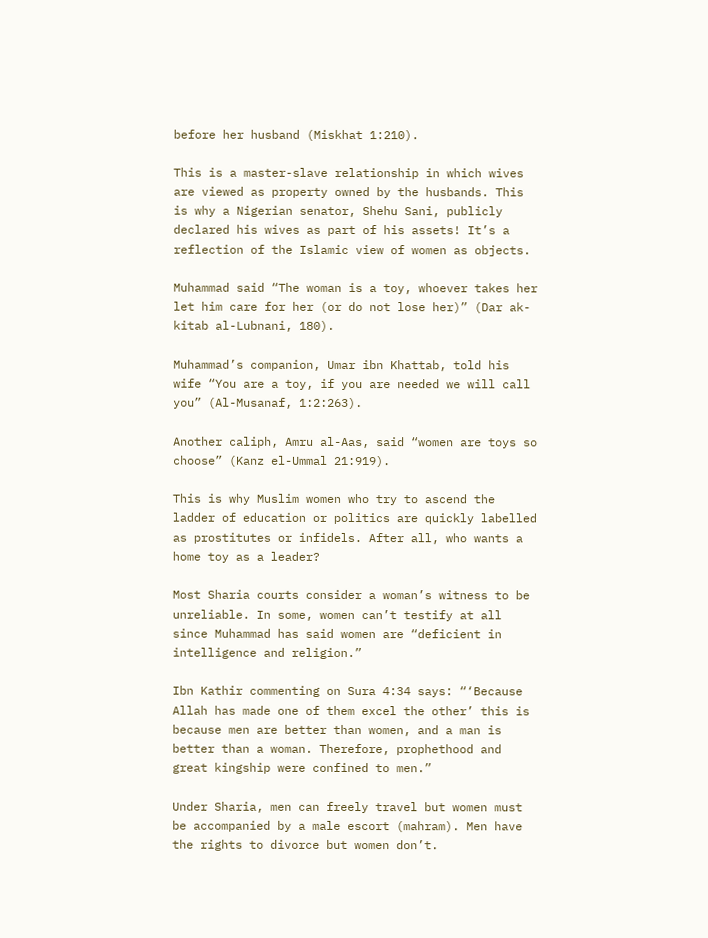before her husband (Miskhat 1:210).

This is a master-slave relationship in which wives are viewed as property owned by the husbands. This is why a Nigerian senator, Shehu Sani, publicly declared his wives as part of his assets! It’s a reflection of the Islamic view of women as objects.

Muhammad said “The woman is a toy, whoever takes her let him care for her (or do not lose her)” (Dar ak-kitab al-Lubnani, 180).

Muhammad’s companion, Umar ibn Khattab, told his wife “You are a toy, if you are needed we will call you” (Al-Musanaf, 1:2:263).

Another caliph, Amru al-Aas, said “women are toys so choose” (Kanz el-Ummal 21:919).

This is why Muslim women who try to ascend the ladder of education or politics are quickly labelled as prostitutes or infidels. After all, who wants a home toy as a leader?

Most Sharia courts consider a woman’s witness to be unreliable. In some, women can’t testify at all since Muhammad has said women are “deficient in intelligence and religion.”

Ibn Kathir commenting on Sura 4:34 says: “‘Because Allah has made one of them excel the other’ this is because men are better than women, and a man is better than a woman. Therefore, prophethood and great kingship were confined to men.”

Under Sharia, men can freely travel but women must be accompanied by a male escort (mahram). Men have the rights to divorce but women don’t.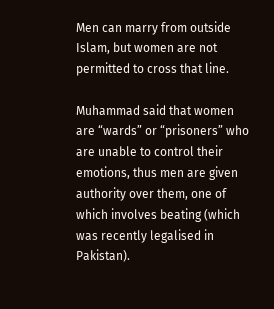Men can marry from outside Islam, but women are not permitted to cross that line.

Muhammad said that women are “wards” or “prisoners” who are unable to control their emotions, thus men are given authority over them, one of which involves beating (which was recently legalised in Pakistan).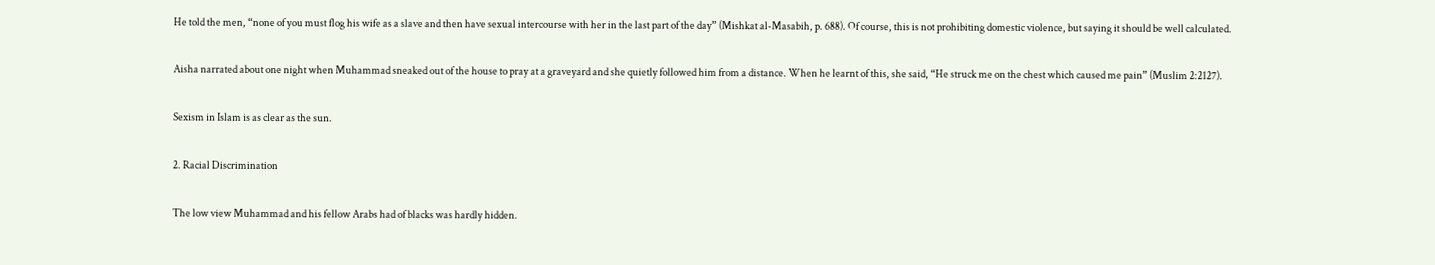He told the men, “none of you must flog his wife as a slave and then have sexual intercourse with her in the last part of the day” (Mishkat al-Masabih, p. 688). Of course, this is not prohibiting domestic violence, but saying it should be well calculated.

Aisha narrated about one night when Muhammad sneaked out of the house to pray at a graveyard and she quietly followed him from a distance. When he learnt of this, she said, “He struck me on the chest which caused me pain” (Muslim 2:2127).

Sexism in Islam is as clear as the sun.

2. Racial Discrimination

The low view Muhammad and his fellow Arabs had of blacks was hardly hidden.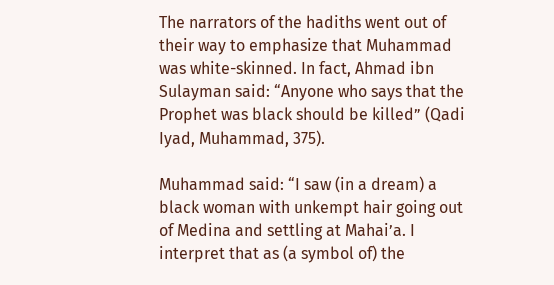The narrators of the hadiths went out of their way to emphasize that Muhammad was white-skinned. In fact, Ahmad ibn Sulayman said: “Anyone who says that the Prophet was black should be killed” (Qadi Iyad, Muhammad, 375).

Muhammad said: “I saw (in a dream) a black woman with unkempt hair going out of Medina and settling at Mahai’a. I interpret that as (a symbol of) the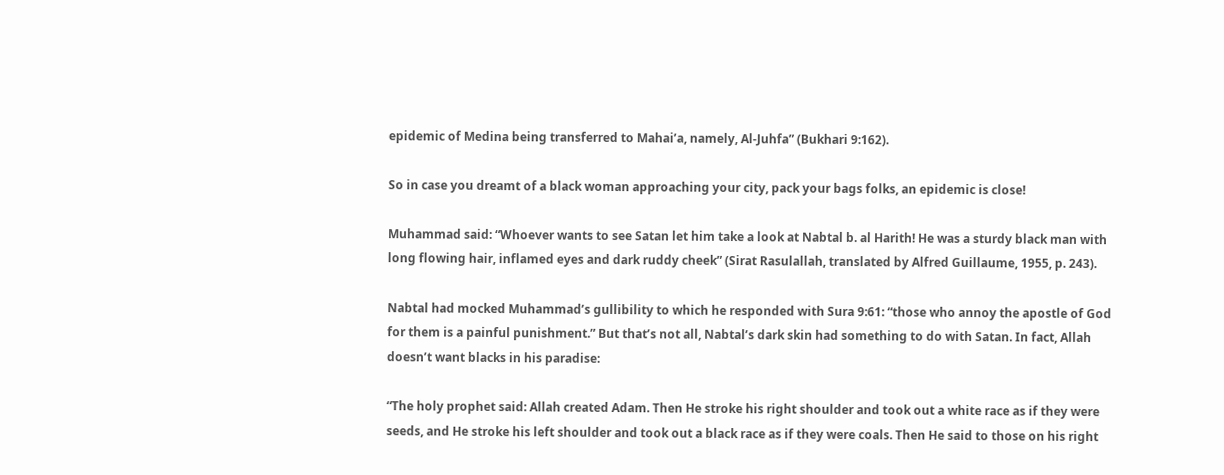epidemic of Medina being transferred to Mahai’a, namely, Al-Juhfa” (Bukhari 9:162).

So in case you dreamt of a black woman approaching your city, pack your bags folks, an epidemic is close!

Muhammad said: “Whoever wants to see Satan let him take a look at Nabtal b. al Harith! He was a sturdy black man with long flowing hair, inflamed eyes and dark ruddy cheek” (Sirat Rasulallah, translated by Alfred Guillaume, 1955, p. 243).

Nabtal had mocked Muhammad’s gullibility to which he responded with Sura 9:61: “those who annoy the apostle of God for them is a painful punishment.” But that’s not all, Nabtal’s dark skin had something to do with Satan. In fact, Allah doesn’t want blacks in his paradise:

“The holy prophet said: Allah created Adam. Then He stroke his right shoulder and took out a white race as if they were seeds, and He stroke his left shoulder and took out a black race as if they were coals. Then He said to those on his right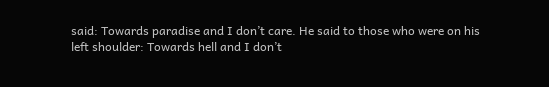said: Towards paradise and I don’t care. He said to those who were on his left shoulder: Towards hell and I don’t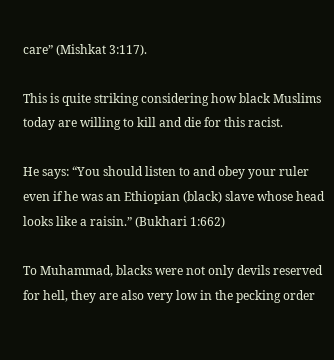care” (Mishkat 3:117).

This is quite striking considering how black Muslims today are willing to kill and die for this racist.

He says: “You should listen to and obey your ruler even if he was an Ethiopian (black) slave whose head looks like a raisin.” (Bukhari 1:662)

To Muhammad, blacks were not only devils reserved for hell, they are also very low in the pecking order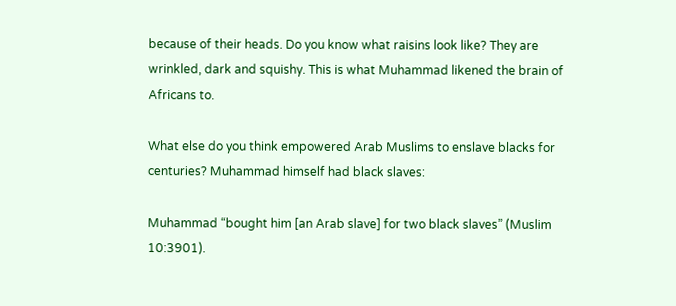because of their heads. Do you know what raisins look like? They are wrinkled, dark and squishy. This is what Muhammad likened the brain of Africans to.

What else do you think empowered Arab Muslims to enslave blacks for centuries? Muhammad himself had black slaves:

Muhammad “bought him [an Arab slave] for two black slaves” (Muslim 10:3901).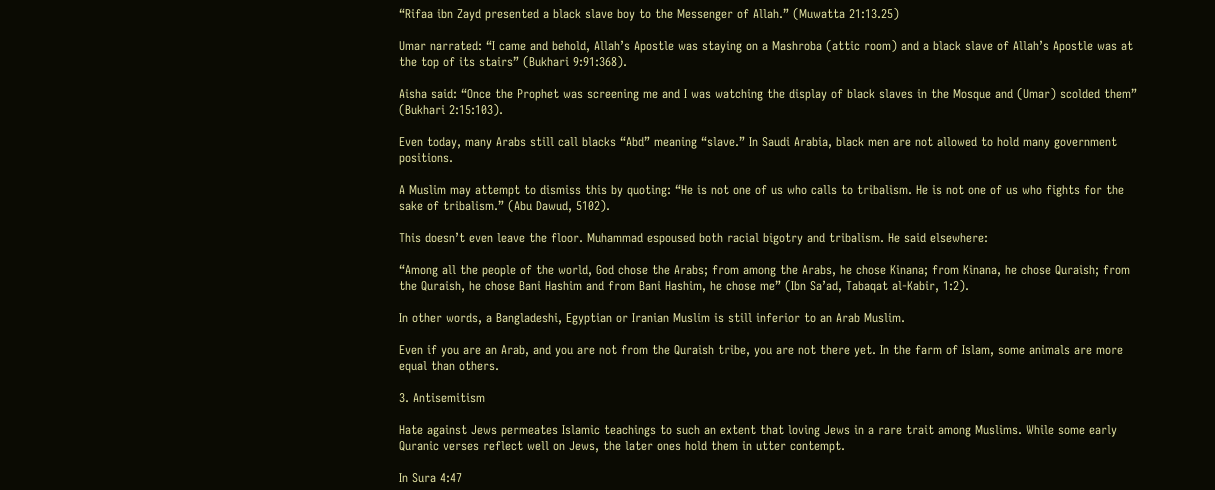“Rifaa ibn Zayd presented a black slave boy to the Messenger of Allah.” (Muwatta 21:13.25)

Umar narrated: “I came and behold, Allah’s Apostle was staying on a Mashroba (attic room) and a black slave of Allah’s Apostle was at the top of its stairs” (Bukhari 9:91:368).

Aisha said: “Once the Prophet was screening me and I was watching the display of black slaves in the Mosque and (Umar) scolded them” (Bukhari 2:15:103).

Even today, many Arabs still call blacks “Abd” meaning “slave.” In Saudi Arabia, black men are not allowed to hold many government positions.

A Muslim may attempt to dismiss this by quoting: “He is not one of us who calls to tribalism. He is not one of us who fights for the sake of tribalism.” (Abu Dawud, 5102).

This doesn’t even leave the floor. Muhammad espoused both racial bigotry and tribalism. He said elsewhere:

“Among all the people of the world, God chose the Arabs; from among the Arabs, he chose Kinana; from Kinana, he chose Quraish; from the Quraish, he chose Bani Hashim and from Bani Hashim, he chose me” (Ibn Sa’ad, Tabaqat al-Kabir, 1:2).

In other words, a Bangladeshi, Egyptian or Iranian Muslim is still inferior to an Arab Muslim.

Even if you are an Arab, and you are not from the Quraish tribe, you are not there yet. In the farm of Islam, some animals are more equal than others.

3. Antisemitism

Hate against Jews permeates Islamic teachings to such an extent that loving Jews in a rare trait among Muslims. While some early Quranic verses reflect well on Jews, the later ones hold them in utter contempt.

In Sura 4:47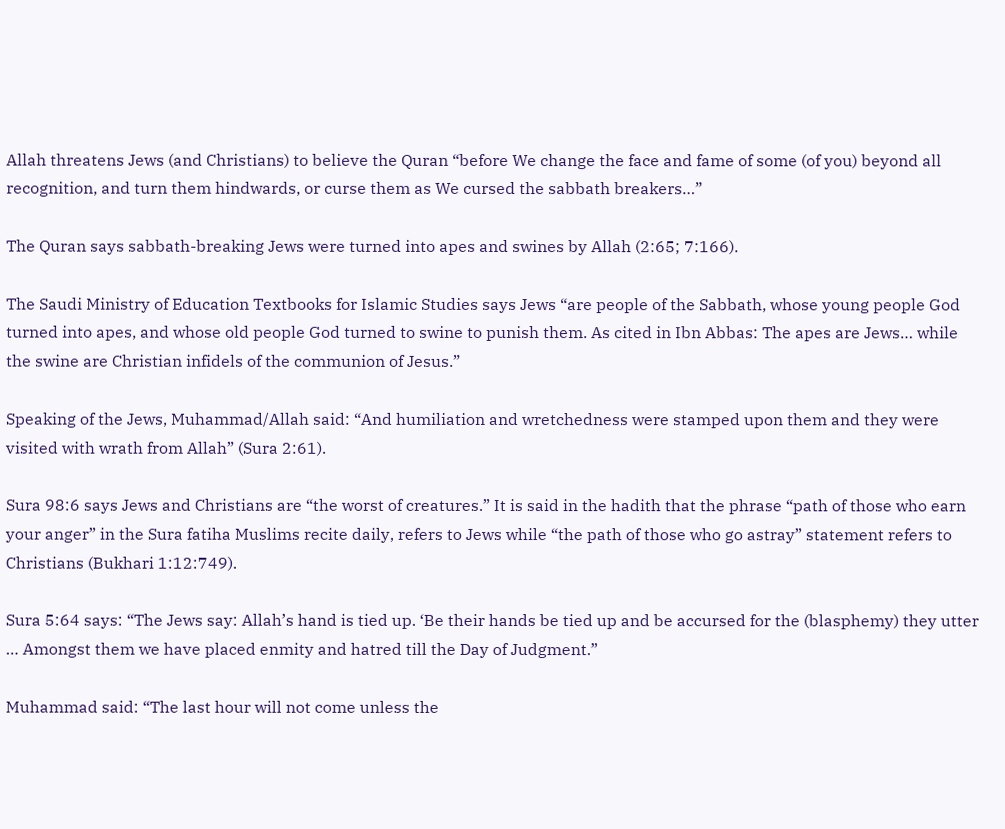Allah threatens Jews (and Christians) to believe the Quran “before We change the face and fame of some (of you) beyond all recognition, and turn them hindwards, or curse them as We cursed the sabbath breakers…”

The Quran says sabbath-breaking Jews were turned into apes and swines by Allah (2:65; 7:166).

The Saudi Ministry of Education Textbooks for Islamic Studies says Jews “are people of the Sabbath, whose young people God turned into apes, and whose old people God turned to swine to punish them. As cited in Ibn Abbas: The apes are Jews… while the swine are Christian infidels of the communion of Jesus.”

Speaking of the Jews, Muhammad/Allah said: “And humiliation and wretchedness were stamped upon them and they were visited with wrath from Allah” (Sura 2:61).

Sura 98:6 says Jews and Christians are “the worst of creatures.” It is said in the hadith that the phrase “path of those who earn your anger” in the Sura fatiha Muslims recite daily, refers to Jews while “the path of those who go astray” statement refers to Christians (Bukhari 1:12:749).

Sura 5:64 says: “The Jews say: Allah’s hand is tied up. ‘Be their hands be tied up and be accursed for the (blasphemy) they utter … Amongst them we have placed enmity and hatred till the Day of Judgment.”

Muhammad said: “The last hour will not come unless the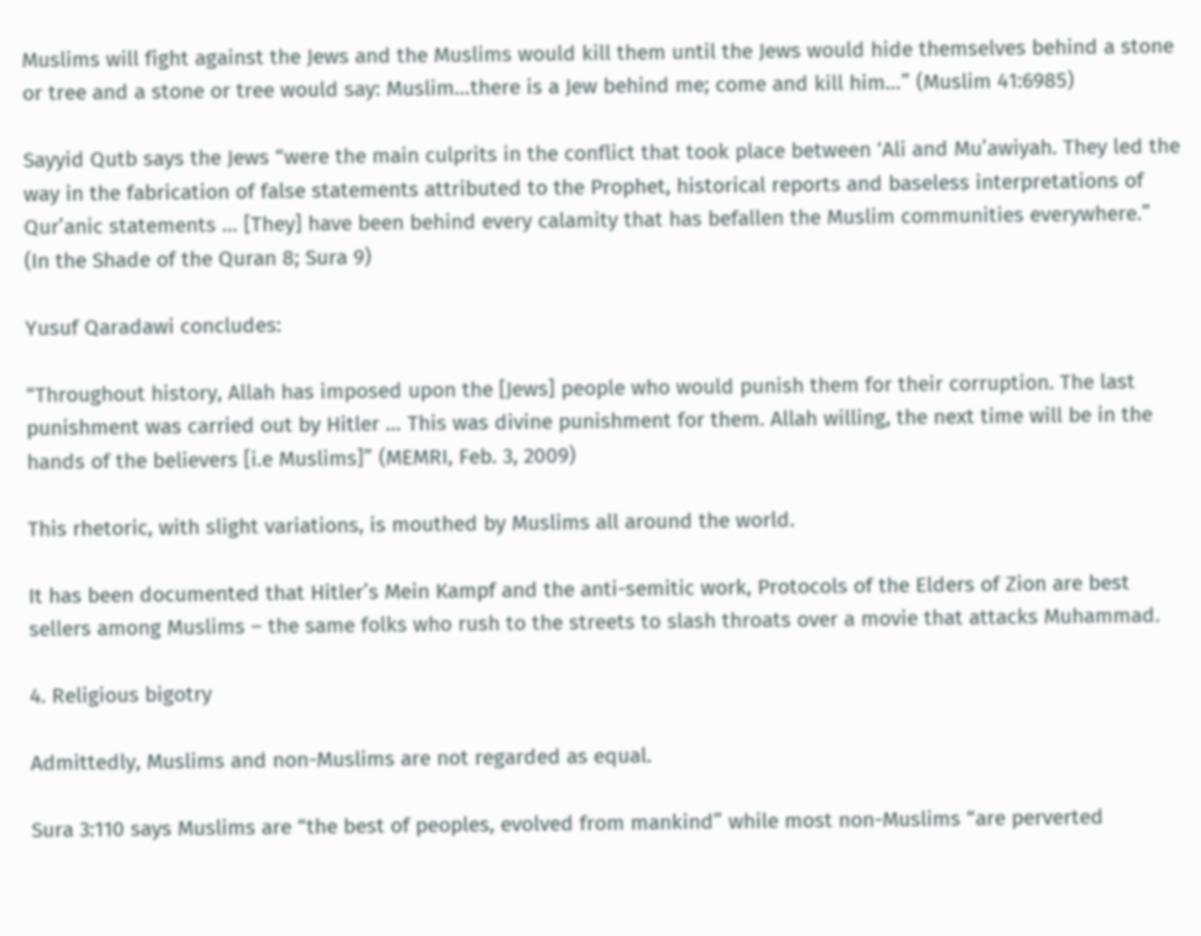Muslims will fight against the Jews and the Muslims would kill them until the Jews would hide themselves behind a stone or tree and a stone or tree would say: Muslim…there is a Jew behind me; come and kill him…” (Muslim 41:6985)

Sayyid Qutb says the Jews “were the main culprits in the conflict that took place between ‘Ali and Mu’awiyah. They led the way in the fabrication of false statements attributed to the Prophet, historical reports and baseless interpretations of Qur’anic statements … [They] have been behind every calamity that has befallen the Muslim communities everywhere.” (In the Shade of the Quran 8; Sura 9)

Yusuf Qaradawi concludes:

“Throughout history, Allah has imposed upon the [Jews] people who would punish them for their corruption. The last punishment was carried out by Hitler … This was divine punishment for them. Allah willing, the next time will be in the hands of the believers [i.e Muslims]” (MEMRI, Feb. 3, 2009)

This rhetoric, with slight variations, is mouthed by Muslims all around the world.

It has been documented that Hitler’s Mein Kampf and the anti-semitic work, Protocols of the Elders of Zion are best sellers among Muslims – the same folks who rush to the streets to slash throats over a movie that attacks Muhammad.

4. Religious bigotry

Admittedly, Muslims and non-Muslims are not regarded as equal.

Sura 3:110 says Muslims are “the best of peoples, evolved from mankind” while most non-Muslims “are perverted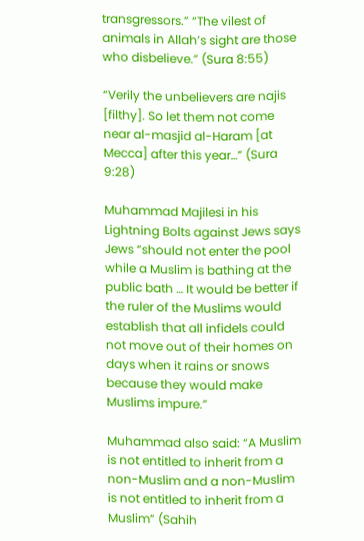transgressors.” “The vilest of animals in Allah’s sight are those who disbelieve.” (Sura 8:55)

“Verily the unbelievers are najis [filthy]. So let them not come near al-masjid al-Haram [at Mecca] after this year…” (Sura 9:28)

Muhammad Majilesi in his Lightning Bolts against Jews says Jews “should not enter the pool while a Muslim is bathing at the public bath … It would be better if the ruler of the Muslims would establish that all infidels could not move out of their homes on days when it rains or snows because they would make Muslims impure.”

Muhammad also said: “A Muslim is not entitled to inherit from a non-Muslim and a non-Muslim is not entitled to inherit from a Muslim” (Sahih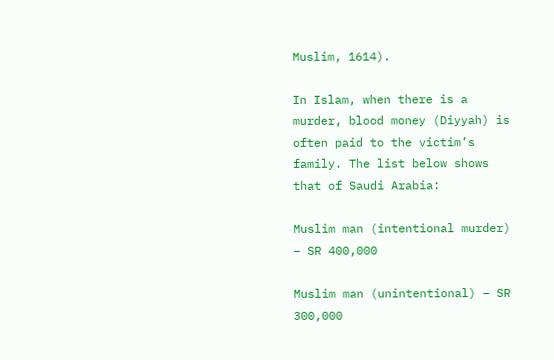Muslim, 1614).

In Islam, when there is a murder, blood money (Diyyah) is often paid to the victim’s family. The list below shows that of Saudi Arabia:

Muslim man (intentional murder) – SR 400,000

Muslim man (unintentional) – SR 300,000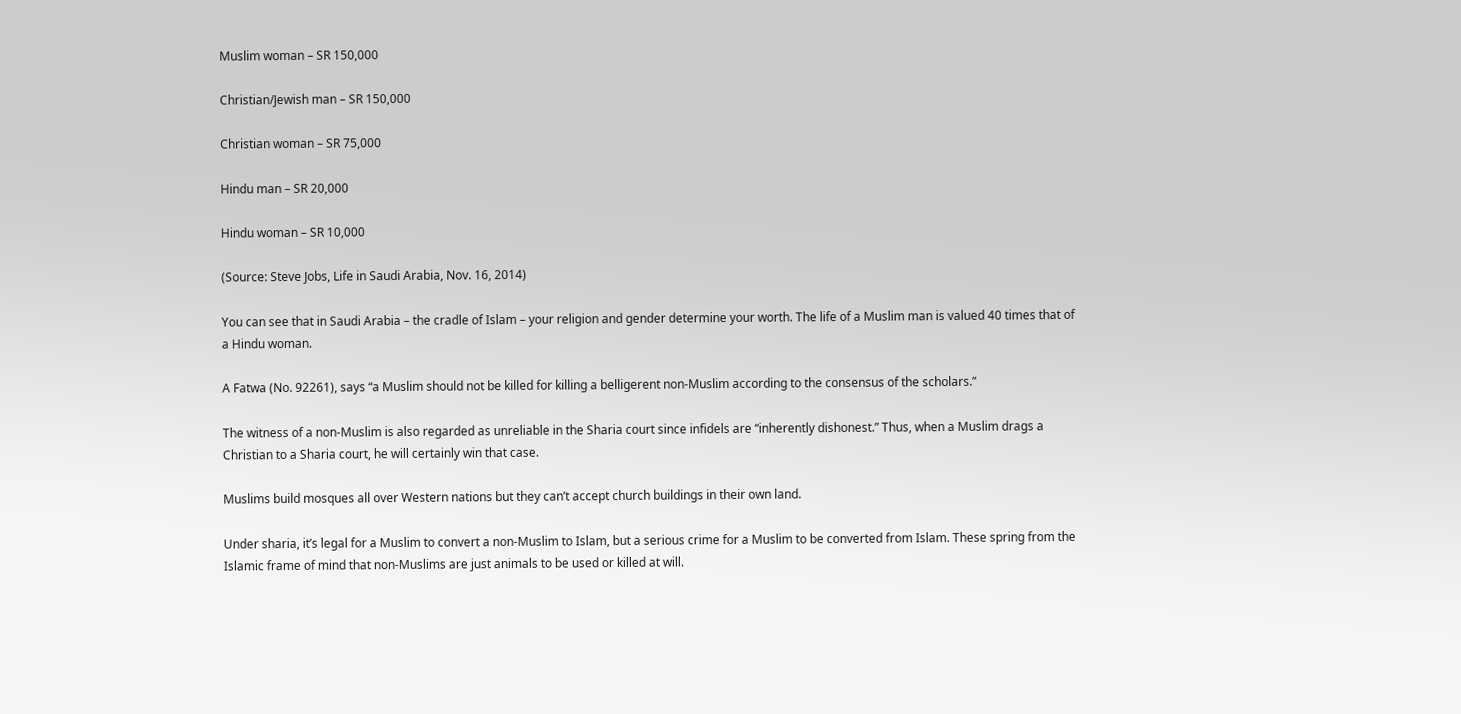Muslim woman – SR 150,000

Christian/Jewish man – SR 150,000

Christian woman – SR 75,000

Hindu man – SR 20,000

Hindu woman – SR 10,000

(Source: Steve Jobs, Life in Saudi Arabia, Nov. 16, 2014)

You can see that in Saudi Arabia – the cradle of Islam – your religion and gender determine your worth. The life of a Muslim man is valued 40 times that of a Hindu woman.

A Fatwa (No. 92261), says “a Muslim should not be killed for killing a belligerent non-Muslim according to the consensus of the scholars.”

The witness of a non-Muslim is also regarded as unreliable in the Sharia court since infidels are “inherently dishonest.” Thus, when a Muslim drags a Christian to a Sharia court, he will certainly win that case.

Muslims build mosques all over Western nations but they can’t accept church buildings in their own land.

Under sharia, it’s legal for a Muslim to convert a non-Muslim to Islam, but a serious crime for a Muslim to be converted from Islam. These spring from the Islamic frame of mind that non-Muslims are just animals to be used or killed at will.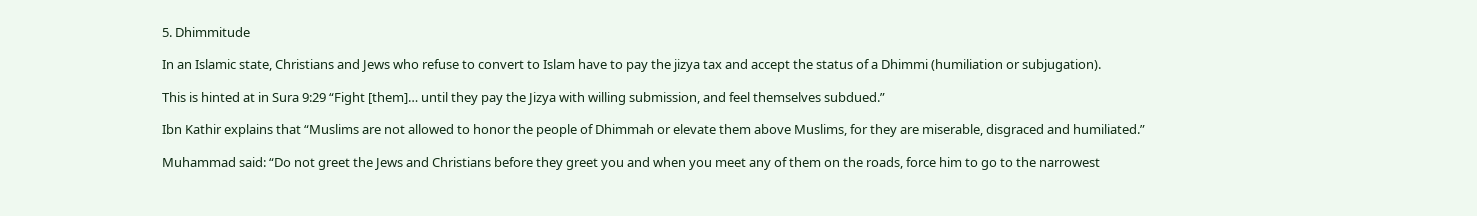5. Dhimmitude

In an Islamic state, Christians and Jews who refuse to convert to Islam have to pay the jizya tax and accept the status of a Dhimmi (humiliation or subjugation).

This is hinted at in Sura 9:29 “Fight [them]… until they pay the Jizya with willing submission, and feel themselves subdued.”

Ibn Kathir explains that “Muslims are not allowed to honor the people of Dhimmah or elevate them above Muslims, for they are miserable, disgraced and humiliated.”

Muhammad said: “Do not greet the Jews and Christians before they greet you and when you meet any of them on the roads, force him to go to the narrowest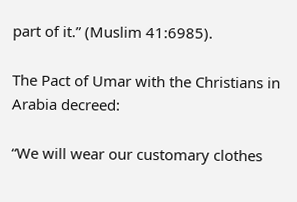part of it.” (Muslim 41:6985).

The Pact of Umar with the Christians in Arabia decreed:

“We will wear our customary clothes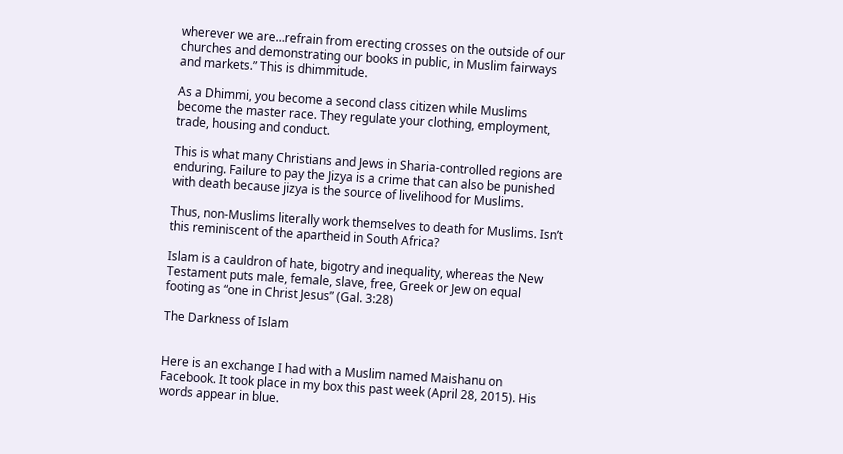wherever we are…refrain from erecting crosses on the outside of our churches and demonstrating our books in public, in Muslim fairways and markets.” This is dhimmitude.

As a Dhimmi, you become a second class citizen while Muslims become the master race. They regulate your clothing, employment, trade, housing and conduct.

This is what many Christians and Jews in Sharia-controlled regions are enduring. Failure to pay the Jizya is a crime that can also be punished with death because jizya is the source of livelihood for Muslims.

Thus, non-Muslims literally work themselves to death for Muslims. Isn’t this reminiscent of the apartheid in South Africa?

Islam is a cauldron of hate, bigotry and inequality, whereas the New Testament puts male, female, slave, free, Greek or Jew on equal footing as “one in Christ Jesus” (Gal. 3:28)

The Darkness of Islam


Here is an exchange I had with a Muslim named Maishanu on Facebook. It took place in my box this past week (April 28, 2015). His words appear in blue.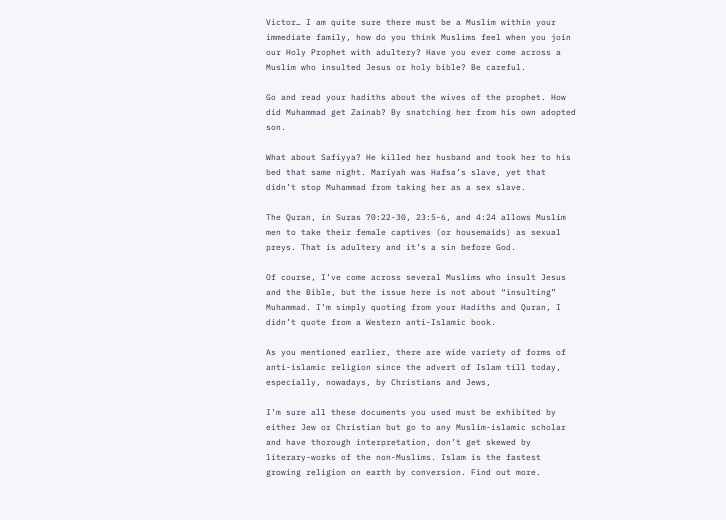Victor… I am quite sure there must be a Muslim within your immediate family, how do you think Muslims feel when you join our Holy Prophet with adultery? Have you ever come across a Muslim who insulted Jesus or holy bible? Be careful.

Go and read your hadiths about the wives of the prophet. How did Muhammad get Zainab? By snatching her from his own adopted son.

What about Safiyya? He killed her husband and took her to his bed that same night. Mariyah was Hafsa’s slave, yet that didn’t stop Muhammad from taking her as a sex slave.

The Quran, in Suras 70:22-30, 23:5-6, and 4:24 allows Muslim men to take their female captives (or housemaids) as sexual preys. That is adultery and it’s a sin before God.

Of course, I’ve come across several Muslims who insult Jesus and the Bible, but the issue here is not about “insulting” Muhammad. I’m simply quoting from your Hadiths and Quran, I didn’t quote from a Western anti-Islamic book.

As you mentioned earlier, there are wide variety of forms of anti-islamic religion since the advert of Islam till today, especially, nowadays, by Christians and Jews,

I’m sure all these documents you used must be exhibited by either Jew or Christian but go to any Muslim-islamic scholar and have thorough interpretation, don’t get skewed by literary-works of the non-Muslims. Islam is the fastest growing religion on earth by conversion. Find out more.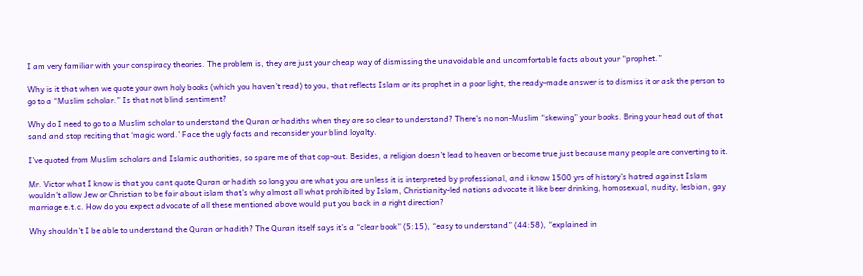I am very familiar with your conspiracy theories. The problem is, they are just your cheap way of dismissing the unavoidable and uncomfortable facts about your “prophet.”

Why is it that when we quote your own holy books (which you haven’t read) to you, that reflects Islam or its prophet in a poor light, the ready-made answer is to dismiss it or ask the person to go to a “Muslim scholar.” Is that not blind sentiment?

Why do I need to go to a Muslim scholar to understand the Quran or hadiths when they are so clear to understand? There’s no non-Muslim “skewing” your books. Bring your head out of that sand and stop reciting that ‘magic word.’ Face the ugly facts and reconsider your blind loyalty.

I’ve quoted from Muslim scholars and Islamic authorities, so spare me of that cop-out. Besides, a religion doesn’t lead to heaven or become true just because many people are converting to it.

Mr. Victor what I know is that you cant quote Quran or hadith so long you are what you are unless it is interpreted by professional, and i know 1500 yrs of history’s hatred against Islam wouldn’t allow Jew or Christian to be fair about islam that’s why almost all what prohibited by Islam, Christianity-led nations advocate it like beer drinking, homosexual, nudity, lesbian, gay marriage e.t.c. How do you expect advocate of all these mentioned above would put you back in a right direction?

Why shouldn’t I be able to understand the Quran or hadith? The Quran itself says it’s a “clear book” (5:15), “easy to understand” (44:58), “explained in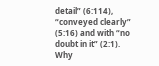detail” (6:114), “conveyed clearly” (5:16) and with “no doubt in it” (2:1). Why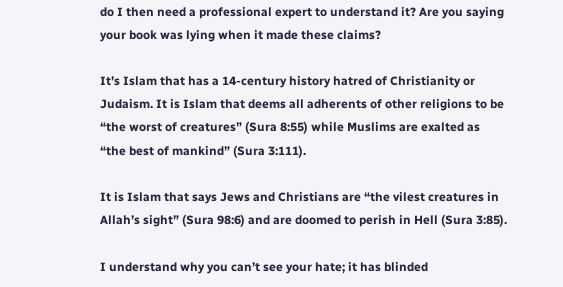do I then need a professional expert to understand it? Are you saying your book was lying when it made these claims?

It’s Islam that has a 14-century history hatred of Christianity or Judaism. It is Islam that deems all adherents of other religions to be “the worst of creatures” (Sura 8:55) while Muslims are exalted as “the best of mankind” (Sura 3:111).

It is Islam that says Jews and Christians are “the vilest creatures in Allah’s sight” (Sura 98:6) and are doomed to perish in Hell (Sura 3:85).

I understand why you can’t see your hate; it has blinded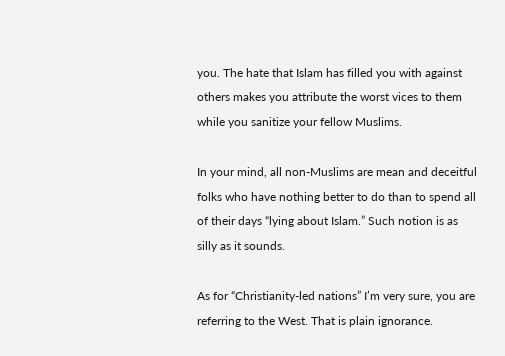you. The hate that Islam has filled you with against others makes you attribute the worst vices to them while you sanitize your fellow Muslims.

In your mind, all non-Muslims are mean and deceitful folks who have nothing better to do than to spend all of their days “lying about Islam.” Such notion is as silly as it sounds.

As for “Christianity-led nations” I’m very sure, you are referring to the West. That is plain ignorance.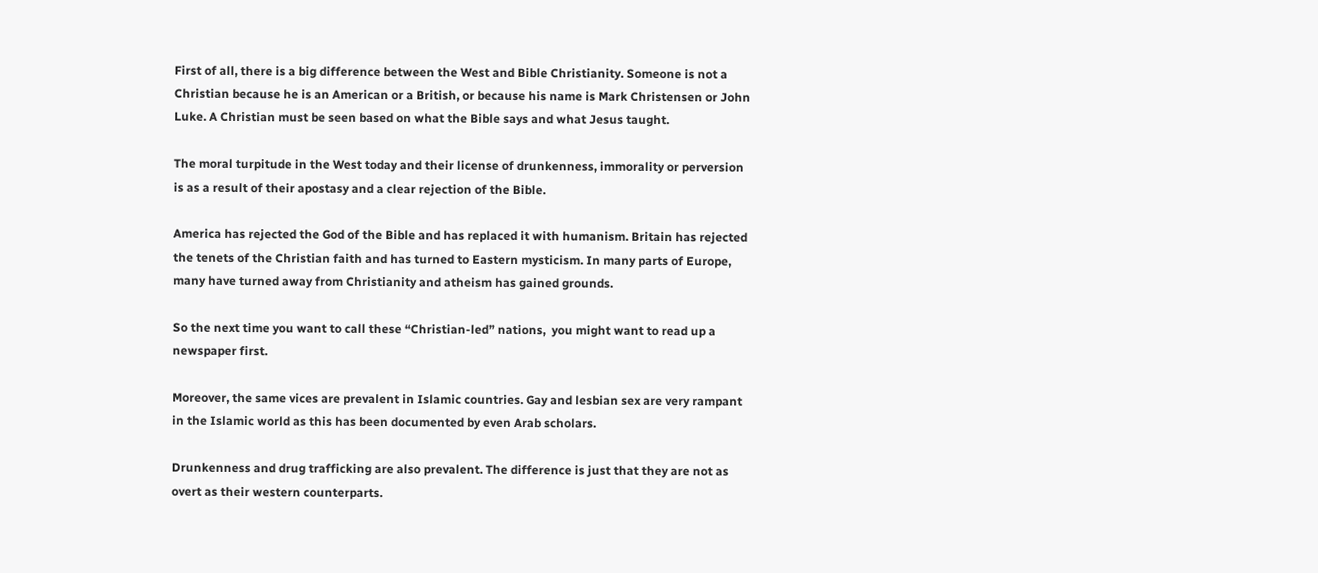First of all, there is a big difference between the West and Bible Christianity. Someone is not a Christian because he is an American or a British, or because his name is Mark Christensen or John Luke. A Christian must be seen based on what the Bible says and what Jesus taught.

The moral turpitude in the West today and their license of drunkenness, immorality or perversion is as a result of their apostasy and a clear rejection of the Bible.

America has rejected the God of the Bible and has replaced it with humanism. Britain has rejected the tenets of the Christian faith and has turned to Eastern mysticism. In many parts of Europe, many have turned away from Christianity and atheism has gained grounds.

So the next time you want to call these “Christian-led” nations,  you might want to read up a newspaper first.

Moreover, the same vices are prevalent in Islamic countries. Gay and lesbian sex are very rampant in the Islamic world as this has been documented by even Arab scholars.

Drunkenness and drug trafficking are also prevalent. The difference is just that they are not as overt as their western counterparts.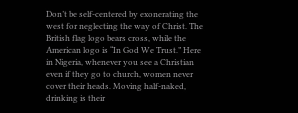Don’t be self-centered by exonerating the west for neglecting the way of Christ. The British flag logo bears cross, while the American logo is “In God We Trust.” Here in Nigeria, whenever you see a Christian even if they go to church, women never cover their heads. Moving half-naked, drinking is their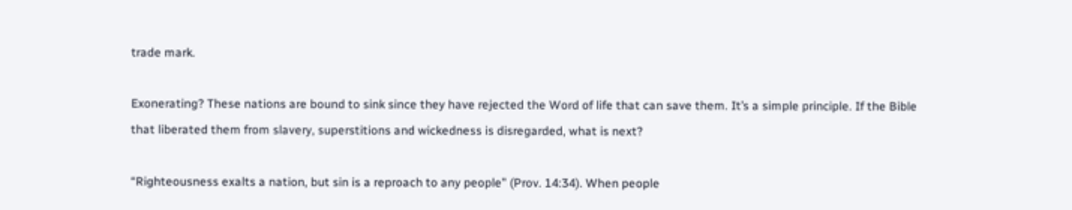trade mark.

Exonerating? These nations are bound to sink since they have rejected the Word of life that can save them. It’s a simple principle. If the Bible that liberated them from slavery, superstitions and wickedness is disregarded, what is next?

“Righteousness exalts a nation, but sin is a reproach to any people” (Prov. 14:34). When people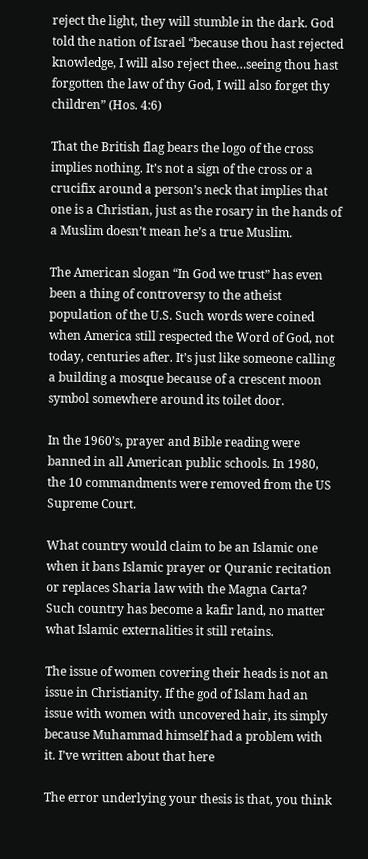reject the light, they will stumble in the dark. God told the nation of Israel “because thou hast rejected knowledge, I will also reject thee…seeing thou hast forgotten the law of thy God, I will also forget thy children” (Hos. 4:6)

That the British flag bears the logo of the cross implies nothing. It’s not a sign of the cross or a crucifix around a person’s neck that implies that one is a Christian, just as the rosary in the hands of a Muslim doesn’t mean he’s a true Muslim.

The American slogan “In God we trust” has even been a thing of controversy to the atheist population of the U.S. Such words were coined when America still respected the Word of God, not today, centuries after. It’s just like someone calling a building a mosque because of a crescent moon symbol somewhere around its toilet door.

In the 1960’s, prayer and Bible reading were banned in all American public schools. In 1980, the 10 commandments were removed from the US Supreme Court.

What country would claim to be an Islamic one when it bans Islamic prayer or Quranic recitation or replaces Sharia law with the Magna Carta? Such country has become a kafir land, no matter what Islamic externalities it still retains.

The issue of women covering their heads is not an issue in Christianity. If the god of Islam had an issue with women with uncovered hair, its simply because Muhammad himself had a problem with it. I’ve written about that here

The error underlying your thesis is that, you think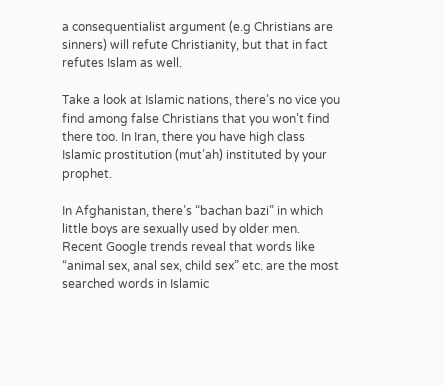a consequentialist argument (e.g Christians are sinners) will refute Christianity, but that in fact refutes Islam as well.

Take a look at Islamic nations, there’s no vice you find among false Christians that you won’t find there too. In Iran, there you have high class Islamic prostitution (mut’ah) instituted by your prophet.

In Afghanistan, there’s “bachan bazi” in which little boys are sexually used by older men. Recent Google trends reveal that words like “animal sex, anal sex, child sex” etc. are the most searched words in Islamic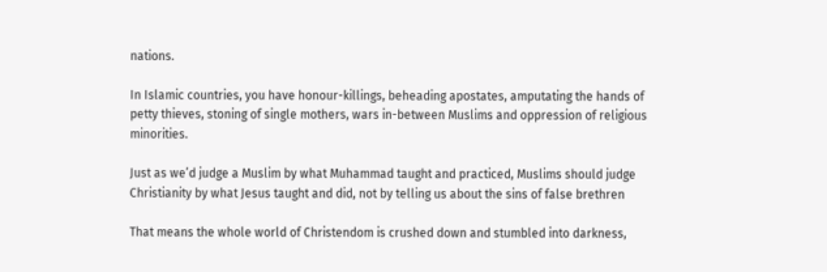nations.

In Islamic countries, you have honour-killings, beheading apostates, amputating the hands of petty thieves, stoning of single mothers, wars in-between Muslims and oppression of religious minorities.

Just as we’d judge a Muslim by what Muhammad taught and practiced, Muslims should judge Christianity by what Jesus taught and did, not by telling us about the sins of false brethren

That means the whole world of Christendom is crushed down and stumbled into darkness,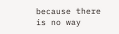because there is no way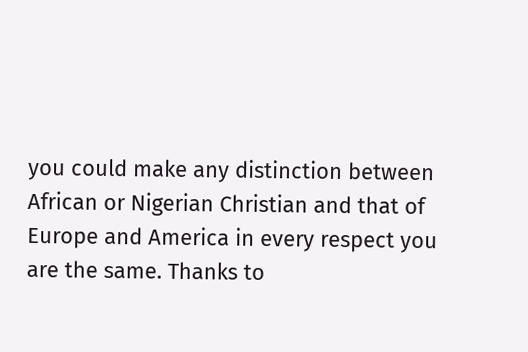you could make any distinction between African or Nigerian Christian and that of Europe and America in every respect you are the same. Thanks to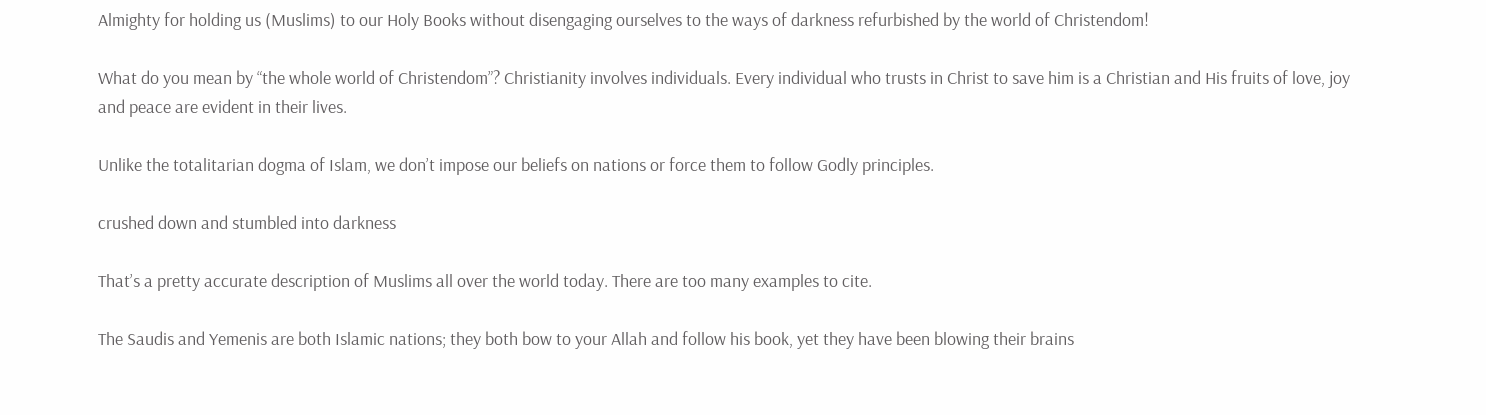Almighty for holding us (Muslims) to our Holy Books without disengaging ourselves to the ways of darkness refurbished by the world of Christendom!

What do you mean by “the whole world of Christendom”? Christianity involves individuals. Every individual who trusts in Christ to save him is a Christian and His fruits of love, joy and peace are evident in their lives.

Unlike the totalitarian dogma of Islam, we don’t impose our beliefs on nations or force them to follow Godly principles.

crushed down and stumbled into darkness

That’s a pretty accurate description of Muslims all over the world today. There are too many examples to cite.

The Saudis and Yemenis are both Islamic nations; they both bow to your Allah and follow his book, yet they have been blowing their brains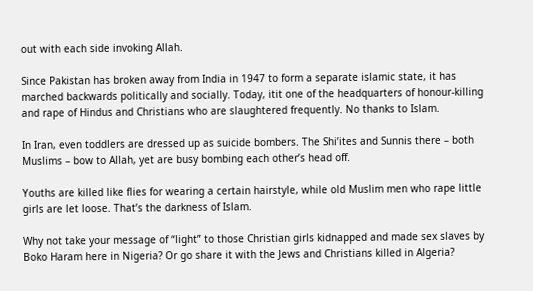out with each side invoking Allah.

Since Pakistan has broken away from India in 1947 to form a separate islamic state, it has marched backwards politically and socially. Today, itit one of the headquarters of honour-killing and rape of Hindus and Christians who are slaughtered frequently. No thanks to Islam.

In Iran, even toddlers are dressed up as suicide bombers. The Shi’ites and Sunnis there – both Muslims – bow to Allah, yet are busy bombing each other’s head off.

Youths are killed like flies for wearing a certain hairstyle, while old Muslim men who rape little girls are let loose. That’s the darkness of Islam.

Why not take your message of “light” to those Christian girls kidnapped and made sex slaves by Boko Haram here in Nigeria? Or go share it with the Jews and Christians killed in Algeria?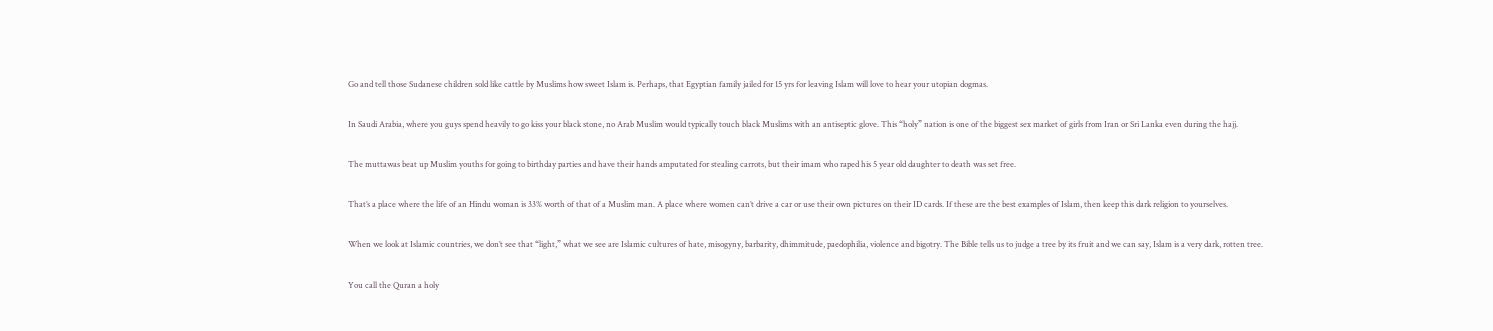Go and tell those Sudanese children sold like cattle by Muslims how sweet Islam is. Perhaps, that Egyptian family jailed for 15 yrs for leaving Islam will love to hear your utopian dogmas.

In Saudi Arabia, where you guys spend heavily to go kiss your black stone, no Arab Muslim would typically touch black Muslims with an antiseptic glove. This “holy” nation is one of the biggest sex market of girls from Iran or Sri Lanka even during the hajj.

The muttawas beat up Muslim youths for going to birthday parties and have their hands amputated for stealing carrots, but their imam who raped his 5 year old daughter to death was set free.

That’s a place where the life of an Hindu woman is 33% worth of that of a Muslim man. A place where women can’t drive a car or use their own pictures on their ID cards. If these are the best examples of Islam, then keep this dark religion to yourselves.

When we look at Islamic countries, we don’t see that “light,” what we see are Islamic cultures of hate, misogyny, barbarity, dhimmitude, paedophilia, violence and bigotry. The Bible tells us to judge a tree by its fruit and we can say, Islam is a very dark, rotten tree.

You call the Quran a holy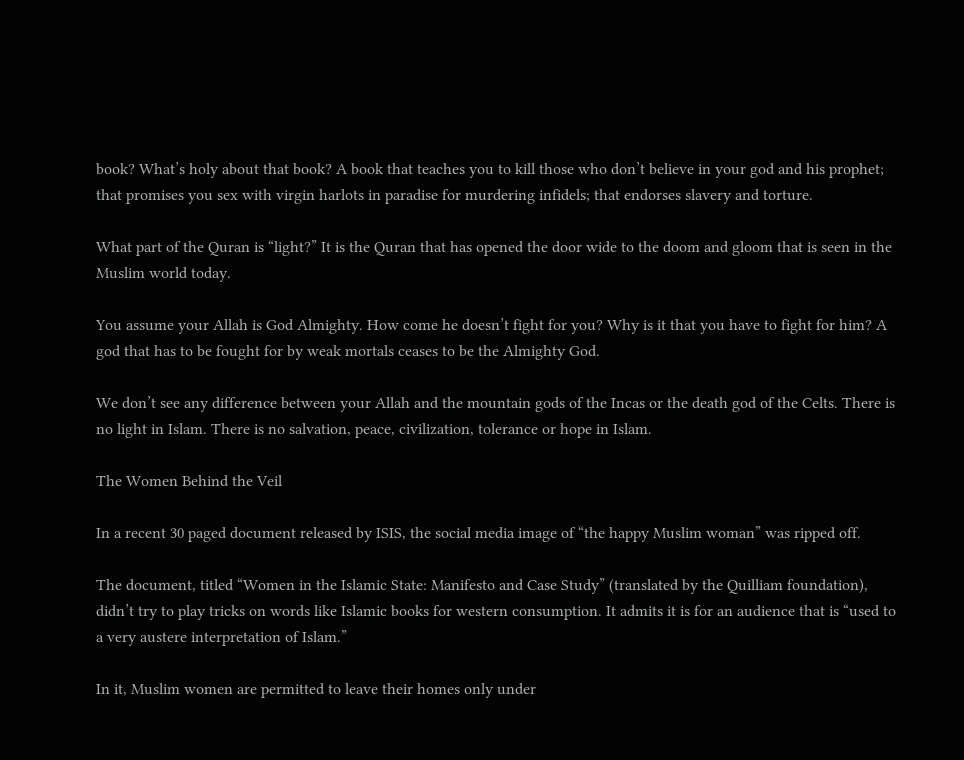book? What’s holy about that book? A book that teaches you to kill those who don’t believe in your god and his prophet; that promises you sex with virgin harlots in paradise for murdering infidels; that endorses slavery and torture.

What part of the Quran is “light?” It is the Quran that has opened the door wide to the doom and gloom that is seen in the Muslim world today.

You assume your Allah is God Almighty. How come he doesn’t fight for you? Why is it that you have to fight for him? A god that has to be fought for by weak mortals ceases to be the Almighty God.

We don’t see any difference between your Allah and the mountain gods of the Incas or the death god of the Celts. There is no light in Islam. There is no salvation, peace, civilization, tolerance or hope in Islam.

The Women Behind the Veil

In a recent 30 paged document released by ISIS, the social media image of “the happy Muslim woman” was ripped off.

The document, titled “Women in the Islamic State: Manifesto and Case Study” (translated by the Quilliam foundation), didn’t try to play tricks on words like Islamic books for western consumption. It admits it is for an audience that is “used to a very austere interpretation of Islam.”

In it, Muslim women are permitted to leave their homes only under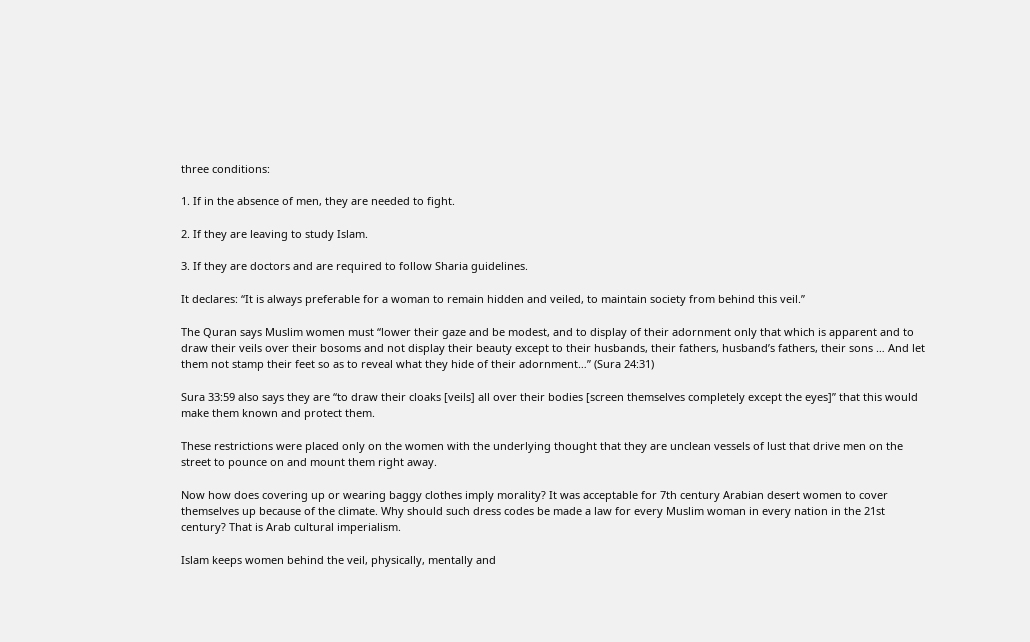three conditions:

1. If in the absence of men, they are needed to fight.

2. If they are leaving to study Islam.

3. If they are doctors and are required to follow Sharia guidelines.

It declares: “It is always preferable for a woman to remain hidden and veiled, to maintain society from behind this veil.”

The Quran says Muslim women must “lower their gaze and be modest, and to display of their adornment only that which is apparent and to draw their veils over their bosoms and not display their beauty except to their husbands, their fathers, husband’s fathers, their sons … And let them not stamp their feet so as to reveal what they hide of their adornment…” (Sura 24:31)

Sura 33:59 also says they are “to draw their cloaks [veils] all over their bodies [screen themselves completely except the eyes]” that this would make them known and protect them.

These restrictions were placed only on the women with the underlying thought that they are unclean vessels of lust that drive men on the street to pounce on and mount them right away.

Now how does covering up or wearing baggy clothes imply morality? It was acceptable for 7th century Arabian desert women to cover themselves up because of the climate. Why should such dress codes be made a law for every Muslim woman in every nation in the 21st century? That is Arab cultural imperialism.

Islam keeps women behind the veil, physically, mentally and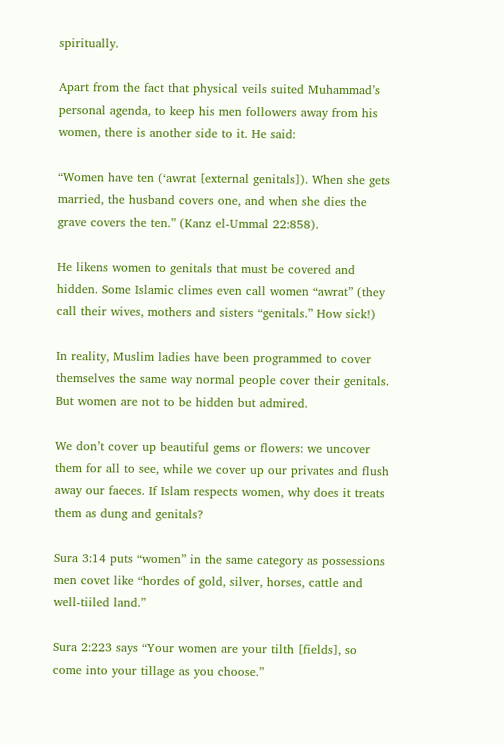spiritually.

Apart from the fact that physical veils suited Muhammad’s personal agenda, to keep his men followers away from his women, there is another side to it. He said:

“Women have ten (‘awrat [external genitals]). When she gets married, the husband covers one, and when she dies the grave covers the ten.” (Kanz el-Ummal 22:858).

He likens women to genitals that must be covered and hidden. Some Islamic climes even call women “awrat” (they call their wives, mothers and sisters “genitals.” How sick!)

In reality, Muslim ladies have been programmed to cover themselves the same way normal people cover their genitals. But women are not to be hidden but admired.

We don’t cover up beautiful gems or flowers: we uncover them for all to see, while we cover up our privates and flush away our faeces. If Islam respects women, why does it treats them as dung and genitals?

Sura 3:14 puts “women” in the same category as possessions men covet like “hordes of gold, silver, horses, cattle and well-tiiled land.”

Sura 2:223 says “Your women are your tilth [fields], so come into your tillage as you choose.”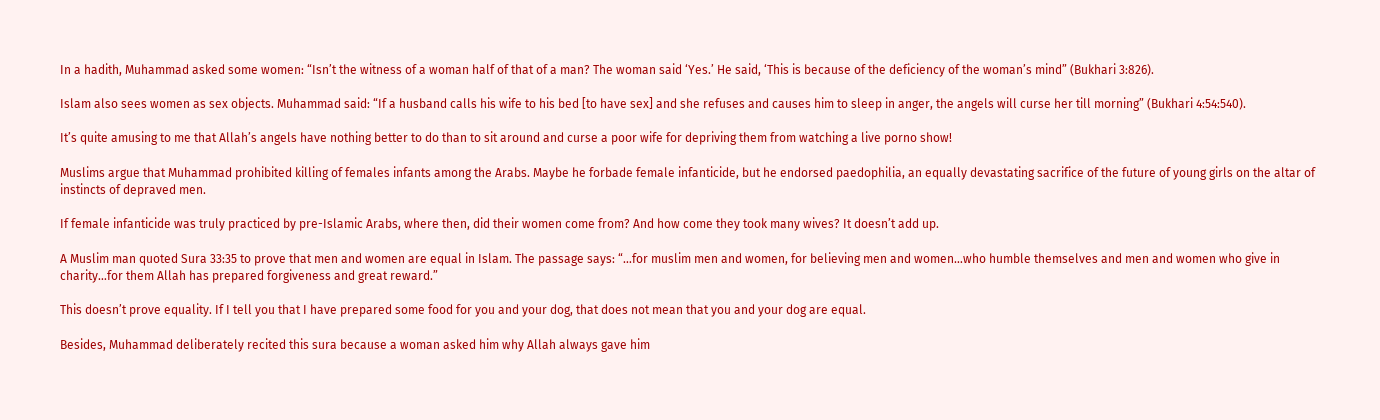In a hadith, Muhammad asked some women: “Isn’t the witness of a woman half of that of a man? The woman said ‘Yes.’ He said, ‘This is because of the deficiency of the woman’s mind” (Bukhari 3:826).

Islam also sees women as sex objects. Muhammad said: “If a husband calls his wife to his bed [to have sex] and she refuses and causes him to sleep in anger, the angels will curse her till morning” (Bukhari 4:54:540).

It’s quite amusing to me that Allah’s angels have nothing better to do than to sit around and curse a poor wife for depriving them from watching a live porno show!

Muslims argue that Muhammad prohibited killing of females infants among the Arabs. Maybe he forbade female infanticide, but he endorsed paedophilia, an equally devastating sacrifice of the future of young girls on the altar of instincts of depraved men.

If female infanticide was truly practiced by pre-Islamic Arabs, where then, did their women come from? And how come they took many wives? It doesn’t add up.

A Muslim man quoted Sura 33:35 to prove that men and women are equal in Islam. The passage says: “…for muslim men and women, for believing men and women…who humble themselves and men and women who give in charity…for them Allah has prepared forgiveness and great reward.”

This doesn’t prove equality. If I tell you that I have prepared some food for you and your dog, that does not mean that you and your dog are equal.

Besides, Muhammad deliberately recited this sura because a woman asked him why Allah always gave him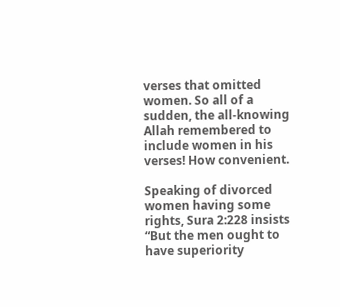verses that omitted women. So all of a sudden, the all-knowing Allah remembered to include women in his verses! How convenient.

Speaking of divorced women having some rights, Sura 2:228 insists “But the men ought to have superiority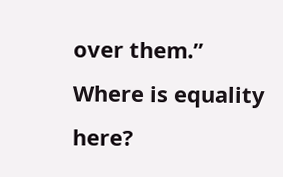over them.” Where is equality here?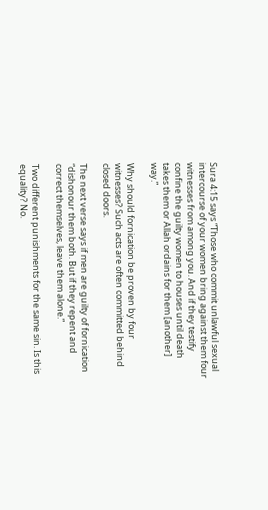Sura 4:15 says “Those who commit unlawful sexual intercourse of your women bring against them four witnesses from among you. And if they testify confine the guilty women to houses until death takes them or Allah ordains for them [another] way.”

Why should fornication be proven by four witnesses? Such acts are often committed behind closed doors.

The next verse says if men are guilty of fornication “dishonour them both. But if they repent and correct themselves, leave them alone.”

Two different punishments for the same sin. Is this equality? No.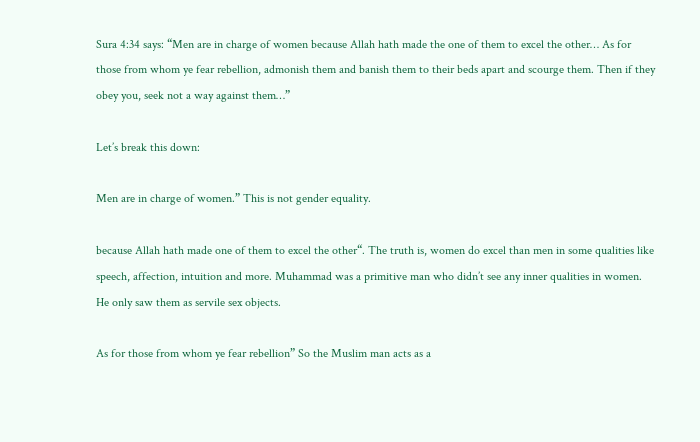Sura 4:34 says: “Men are in charge of women because Allah hath made the one of them to excel the other… As for those from whom ye fear rebellion, admonish them and banish them to their beds apart and scourge them. Then if they obey you, seek not a way against them…”

Let’s break this down:

Men are in charge of women.” This is not gender equality.

because Allah hath made one of them to excel the other“. The truth is, women do excel than men in some qualities like speech, affection, intuition and more. Muhammad was a primitive man who didn’t see any inner qualities in women. He only saw them as servile sex objects.

As for those from whom ye fear rebellion” So the Muslim man acts as a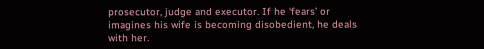prosecutor, judge and executor. If he ‘fears’ or imagines his wife is becoming disobedient, he deals with her.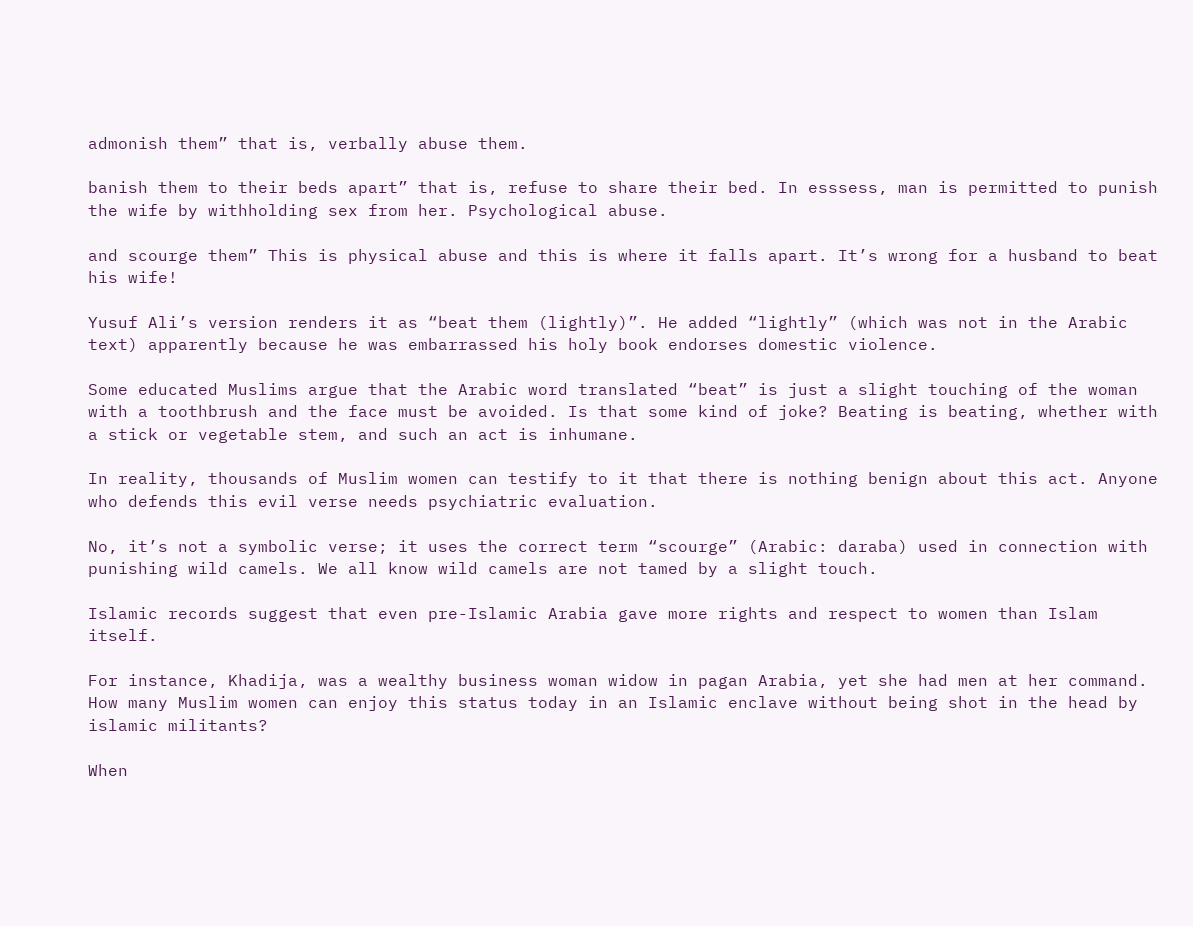admonish them” that is, verbally abuse them.

banish them to their beds apart” that is, refuse to share their bed. In esssess, man is permitted to punish the wife by withholding sex from her. Psychological abuse.

and scourge them” This is physical abuse and this is where it falls apart. It’s wrong for a husband to beat his wife!

Yusuf Ali’s version renders it as “beat them (lightly)”. He added “lightly” (which was not in the Arabic text) apparently because he was embarrassed his holy book endorses domestic violence.

Some educated Muslims argue that the Arabic word translated “beat” is just a slight touching of the woman with a toothbrush and the face must be avoided. Is that some kind of joke? Beating is beating, whether with a stick or vegetable stem, and such an act is inhumane.

In reality, thousands of Muslim women can testify to it that there is nothing benign about this act. Anyone who defends this evil verse needs psychiatric evaluation.

No, it’s not a symbolic verse; it uses the correct term “scourge” (Arabic: daraba) used in connection with punishing wild camels. We all know wild camels are not tamed by a slight touch.

Islamic records suggest that even pre-Islamic Arabia gave more rights and respect to women than Islam itself.

For instance, Khadija, was a wealthy business woman widow in pagan Arabia, yet she had men at her command. How many Muslim women can enjoy this status today in an Islamic enclave without being shot in the head by islamic militants?

When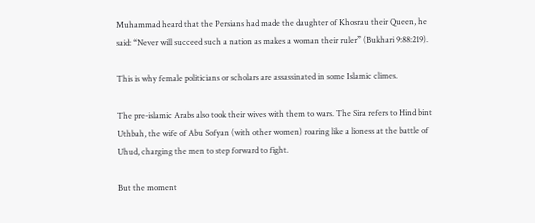Muhammad heard that the Persians had made the daughter of Khosrau their Queen, he said: “Never will succeed such a nation as makes a woman their ruler” (Bukhari 9:88:219).

This is why female politicians or scholars are assassinated in some Islamic climes.

The pre-islamic Arabs also took their wives with them to wars. The Sira refers to Hind bint Uthbah, the wife of Abu Sofyan (with other women) roaring like a lioness at the battle of Uhud, charging the men to step forward to fight.

But the moment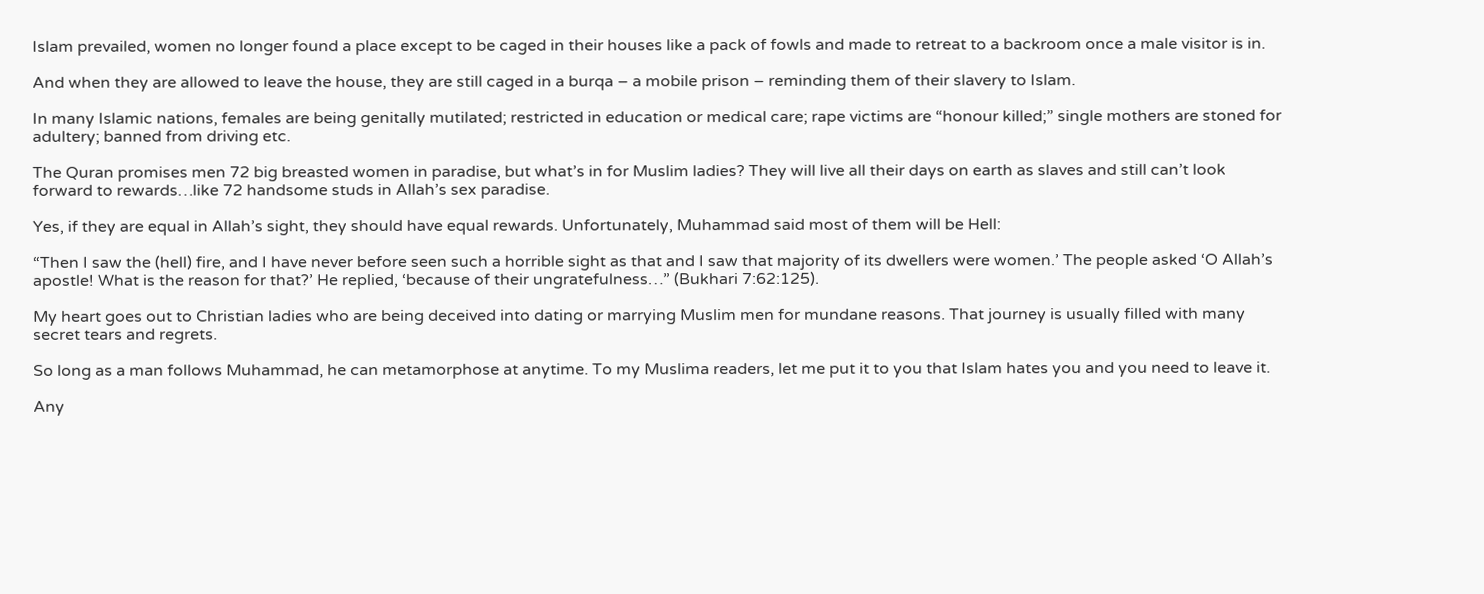Islam prevailed, women no longer found a place except to be caged in their houses like a pack of fowls and made to retreat to a backroom once a male visitor is in.

And when they are allowed to leave the house, they are still caged in a burqa – a mobile prison – reminding them of their slavery to Islam.

In many Islamic nations, females are being genitally mutilated; restricted in education or medical care; rape victims are “honour killed;” single mothers are stoned for adultery; banned from driving etc.

The Quran promises men 72 big breasted women in paradise, but what’s in for Muslim ladies? They will live all their days on earth as slaves and still can’t look forward to rewards…like 72 handsome studs in Allah’s sex paradise.

Yes, if they are equal in Allah’s sight, they should have equal rewards. Unfortunately, Muhammad said most of them will be Hell:

“Then I saw the (hell) fire, and I have never before seen such a horrible sight as that and I saw that majority of its dwellers were women.’ The people asked ‘O Allah’s apostle! What is the reason for that?’ He replied, ‘because of their ungratefulness…” (Bukhari 7:62:125).

My heart goes out to Christian ladies who are being deceived into dating or marrying Muslim men for mundane reasons. That journey is usually filled with many secret tears and regrets.

So long as a man follows Muhammad, he can metamorphose at anytime. To my Muslima readers, let me put it to you that Islam hates you and you need to leave it.

Any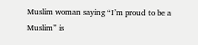Muslim woman saying “I’m proud to be a Muslim” is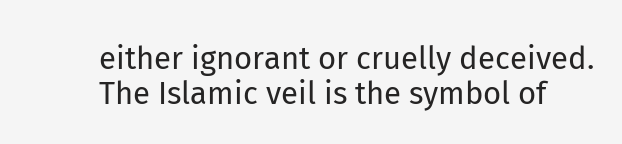either ignorant or cruelly deceived. The Islamic veil is the symbol of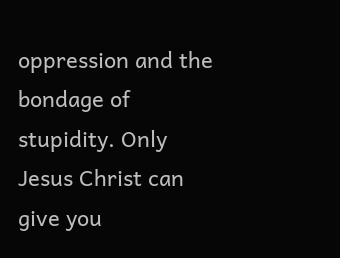oppression and the bondage of stupidity. Only Jesus Christ can give you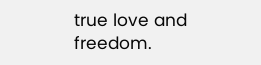true love and freedom.